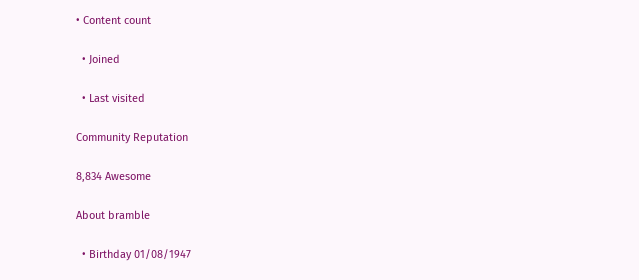• Content count

  • Joined

  • Last visited

Community Reputation

8,834 Awesome

About bramble

  • Birthday 01/08/1947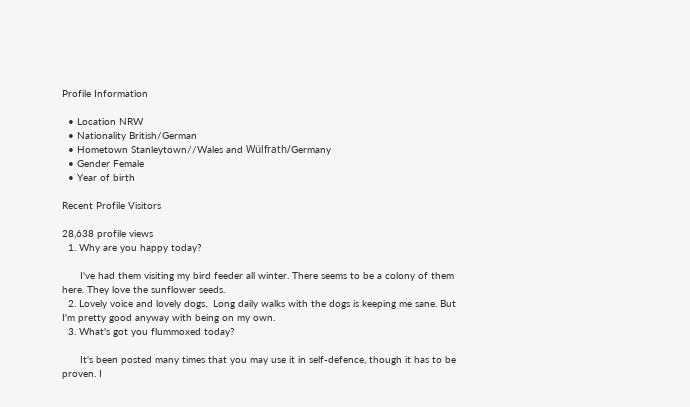Profile Information

  • Location NRW
  • Nationality British/German
  • Hometown Stanleytown//Wales and Wülfrath/Germany
  • Gender Female
  • Year of birth

Recent Profile Visitors

28,638 profile views
  1. Why are you happy today?

      I've had them visiting my bird feeder all winter. There seems to be a colony of them here. They love the sunflower seeds.
  2. Lovely voice and lovely dogs.  Long daily walks with the dogs is keeping me sane. But I'm pretty good anyway with being on my own.
  3. What's got you flummoxed today?

      It's been posted many times that you may use it in self-defence, though it has to be proven. I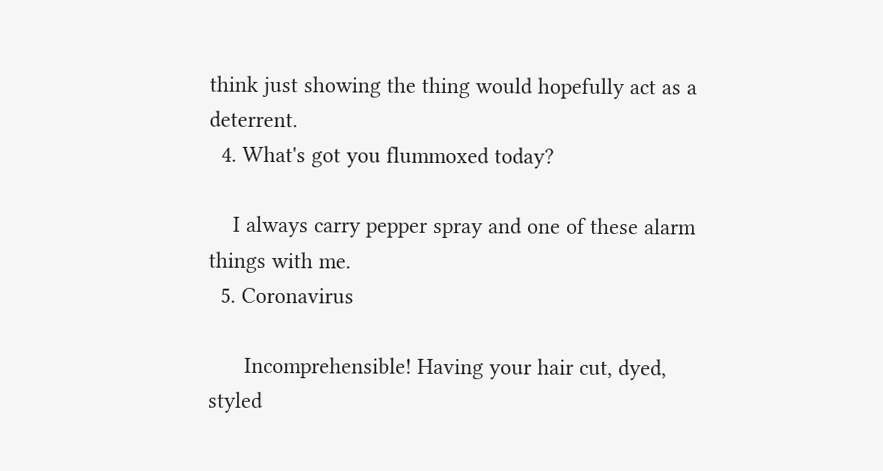think just showing the thing would hopefully act as a deterrent.
  4. What's got you flummoxed today?

    I always carry pepper spray and one of these alarm things with me.
  5. Coronavirus

      Incomprehensible! Having your hair cut, dyed, styled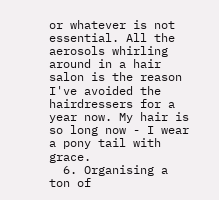or whatever is not essential. All the aerosols whirling around in a hair salon is the reason I've avoided the hairdressers for a year now. My hair is so long now - I wear a pony tail with grace.
  6. Organising a ton of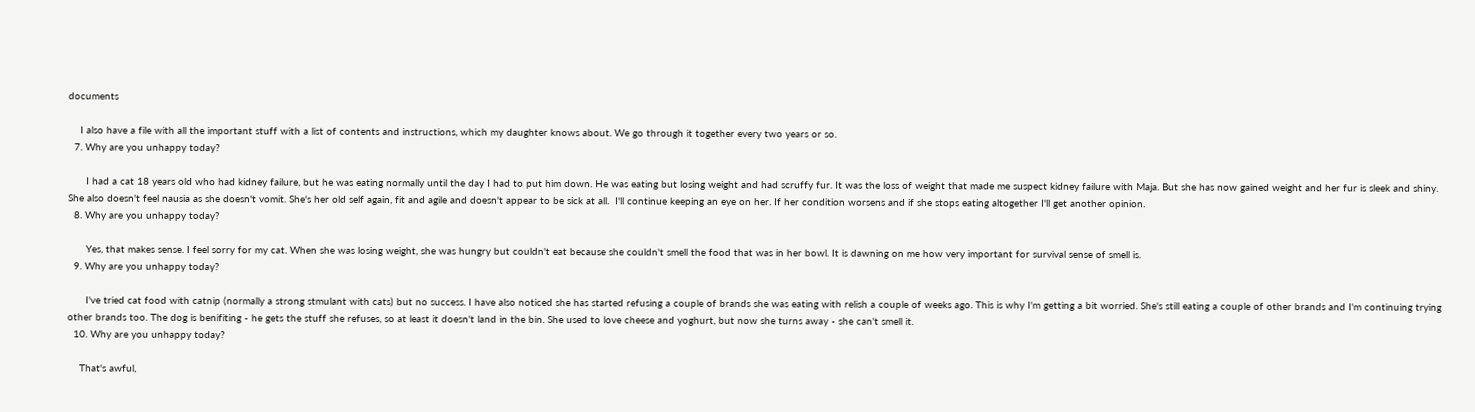documents

    I also have a file with all the important stuff with a list of contents and instructions, which my daughter knows about. We go through it together every two years or so.
  7. Why are you unhappy today?

      I had a cat 18 years old who had kidney failure, but he was eating normally until the day I had to put him down. He was eating but losing weight and had scruffy fur. It was the loss of weight that made me suspect kidney failure with Maja. But she has now gained weight and her fur is sleek and shiny. She also doesn't feel nausia as she doesn't vomit. She's her old self again, fit and agile and doesn't appear to be sick at all.  I'll continue keeping an eye on her. If her condition worsens and if she stops eating altogether I'll get another opinion.
  8. Why are you unhappy today?

      Yes, that makes sense. I feel sorry for my cat. When she was losing weight, she was hungry but couldn't eat because she couldn't smell the food that was in her bowl. It is dawning on me how very important for survival sense of smell is.
  9. Why are you unhappy today?

      I've tried cat food with catnip (normally a strong stmulant with cats) but no success. I have also noticed she has started refusing a couple of brands she was eating with relish a couple of weeks ago. This is why I'm getting a bit worried. She's still eating a couple of other brands and I'm continuing trying other brands too. The dog is benifiting - he gets the stuff she refuses, so at least it doesn't land in the bin. She used to love cheese and yoghurt, but now she turns away - she can't smell it.
  10. Why are you unhappy today?

    That's awful,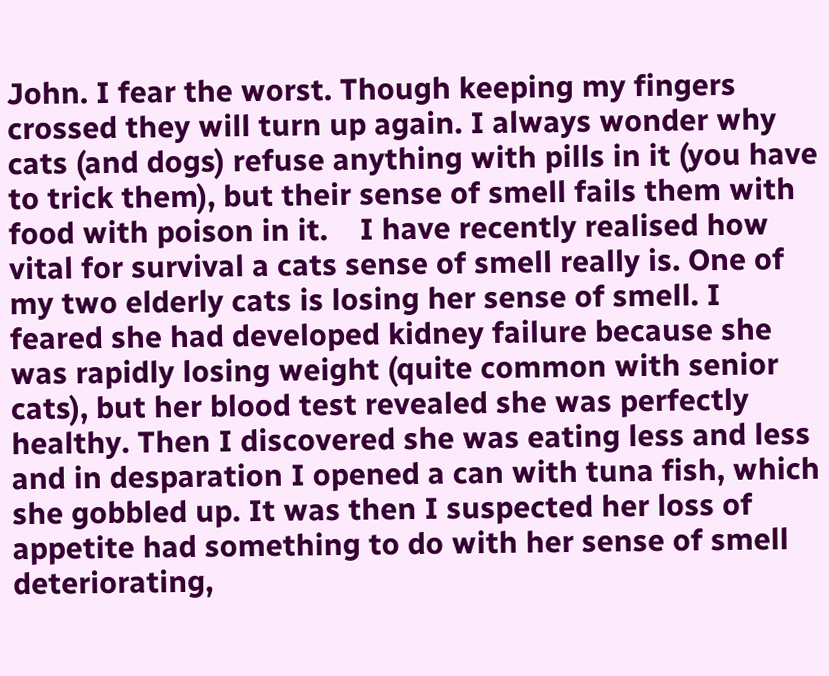John. I fear the worst. Though keeping my fingers crossed they will turn up again. I always wonder why cats (and dogs) refuse anything with pills in it (you have to trick them), but their sense of smell fails them with food with poison in it.    I have recently realised how vital for survival a cats sense of smell really is. One of my two elderly cats is losing her sense of smell. I feared she had developed kidney failure because she was rapidly losing weight (quite common with senior cats), but her blood test revealed she was perfectly healthy. Then I discovered she was eating less and less and in desparation I opened a can with tuna fish, which she gobbled up. It was then I suspected her loss of appetite had something to do with her sense of smell deteriorating,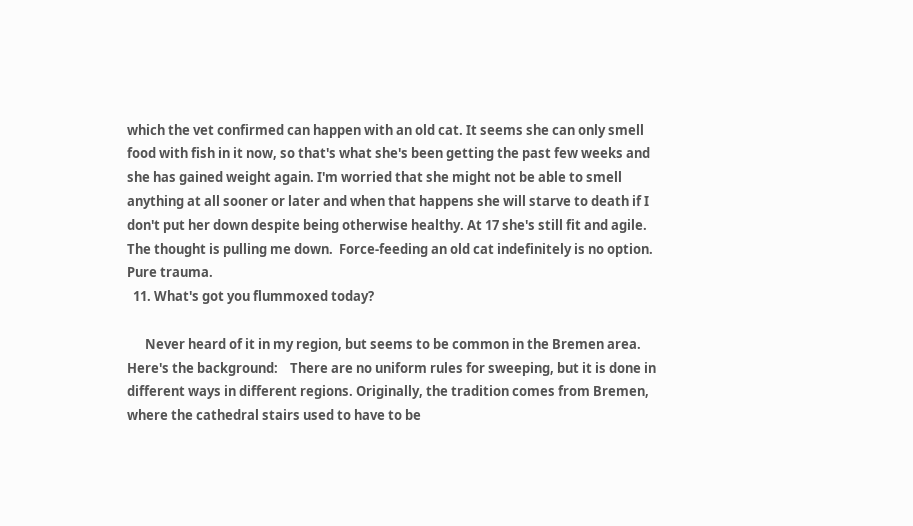which the vet confirmed can happen with an old cat. It seems she can only smell food with fish in it now, so that's what she's been getting the past few weeks and she has gained weight again. I'm worried that she might not be able to smell anything at all sooner or later and when that happens she will starve to death if I don't put her down despite being otherwise healthy. At 17 she's still fit and agile. The thought is pulling me down.  Force-feeding an old cat indefinitely is no option. Pure trauma.
  11. What's got you flummoxed today?

      Never heard of it in my region, but seems to be common in the Bremen area. Here's the background:    There are no uniform rules for sweeping, but it is done in different ways in different regions. Originally, the tradition comes from Bremen, where the cathedral stairs used to have to be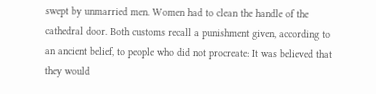swept by unmarried men. Women had to clean the handle of the cathedral door. Both customs recall a punishment given, according to an ancient belief, to people who did not procreate: It was believed that they would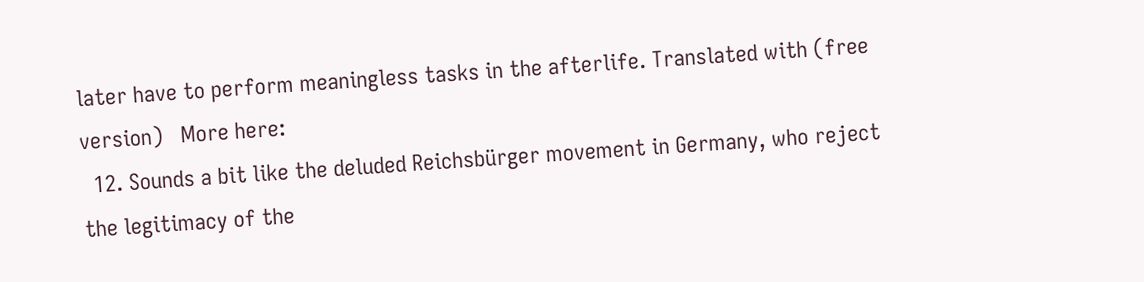later have to perform meaningless tasks in the afterlife. Translated with (free version)   More here:
  12. Sounds a bit like the deluded Reichsbürger movement in Germany, who reject the legitimacy of the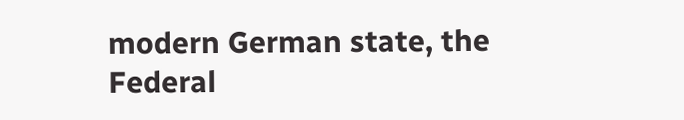modern German state, the Federal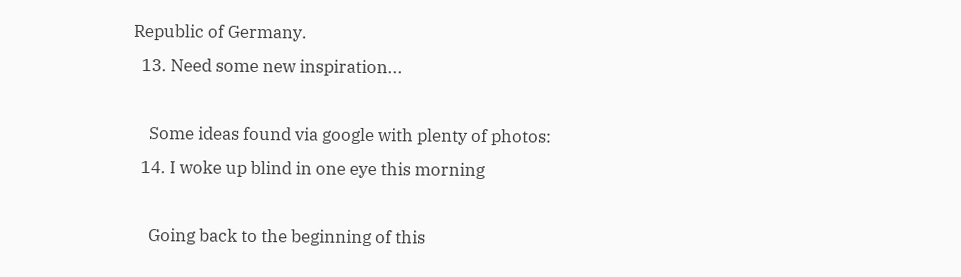Republic of Germany.
  13. Need some new inspiration...

    Some ideas found via google with plenty of photos:
  14. I woke up blind in one eye this morning

    Going back to the beginning of this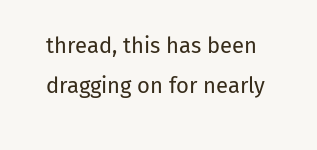thread, this has been dragging on for nearly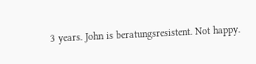3 years. John is beratungsresistent. Not happy.